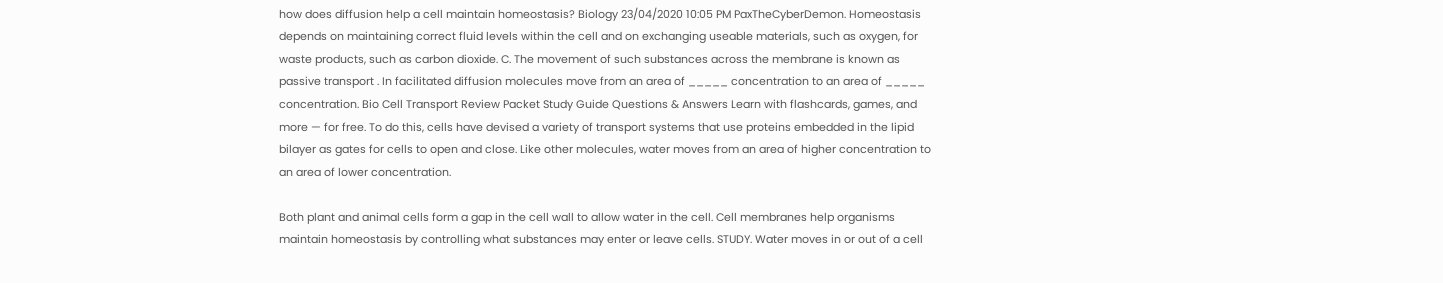how does diffusion help a cell maintain homeostasis? Biology 23/04/2020 10:05 PM PaxTheCyberDemon. Homeostasis depends on maintaining correct fluid levels within the cell and on exchanging useable materials, such as oxygen, for waste products, such as carbon dioxide. C. The movement of such substances across the membrane is known as passive transport . In facilitated diffusion molecules move from an area of _____ concentration to an area of _____ concentration. Bio Cell Transport Review Packet Study Guide Questions & Answers Learn with flashcards, games, and more — for free. To do this, cells have devised a variety of transport systems that use proteins embedded in the lipid bilayer as gates for cells to open and close. Like other molecules, water moves from an area of higher concentration to an area of lower concentration.

Both plant and animal cells form a gap in the cell wall to allow water in the cell. Cell membranes help organisms maintain homeostasis by controlling what substances may enter or leave cells. STUDY. Water moves in or out of a cell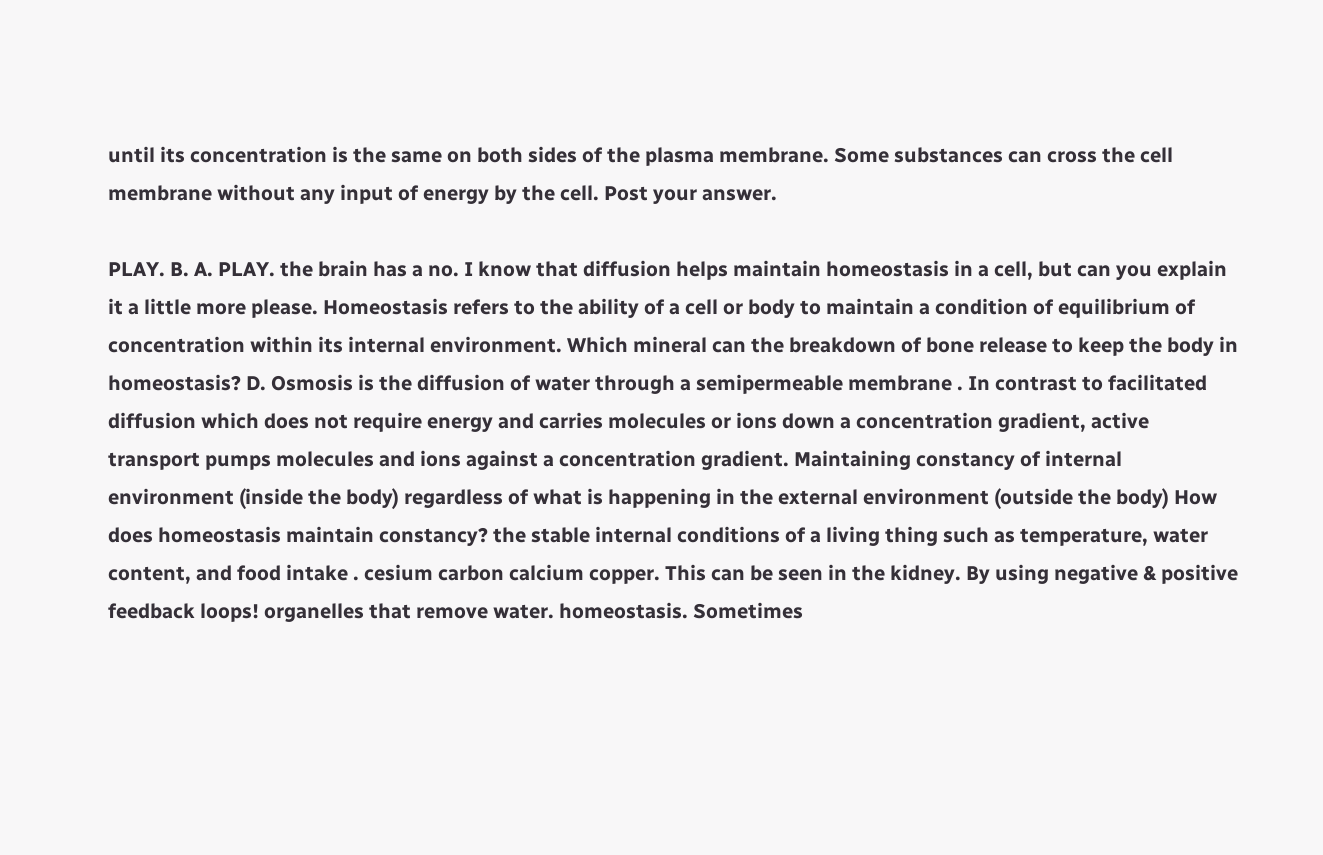until its concentration is the same on both sides of the plasma membrane. Some substances can cross the cell membrane without any input of energy by the cell. Post your answer.

PLAY. B. A. PLAY. the brain has a no. I know that diffusion helps maintain homeostasis in a cell, but can you explain it a little more please. Homeostasis refers to the ability of a cell or body to maintain a condition of equilibrium of concentration within its internal environment. Which mineral can the breakdown of bone release to keep the body in homeostasis? D. Osmosis is the diffusion of water through a semipermeable membrane . In contrast to facilitated diffusion which does not require energy and carries molecules or ions down a concentration gradient, active transport pumps molecules and ions against a concentration gradient. Maintaining constancy of internal environment (inside the body) regardless of what is happening in the external environment (outside the body) How does homeostasis maintain constancy? the stable internal conditions of a living thing such as temperature, water content, and food intake . cesium carbon calcium copper. This can be seen in the kidney. By using negative & positive feedback loops! organelles that remove water. homeostasis. Sometimes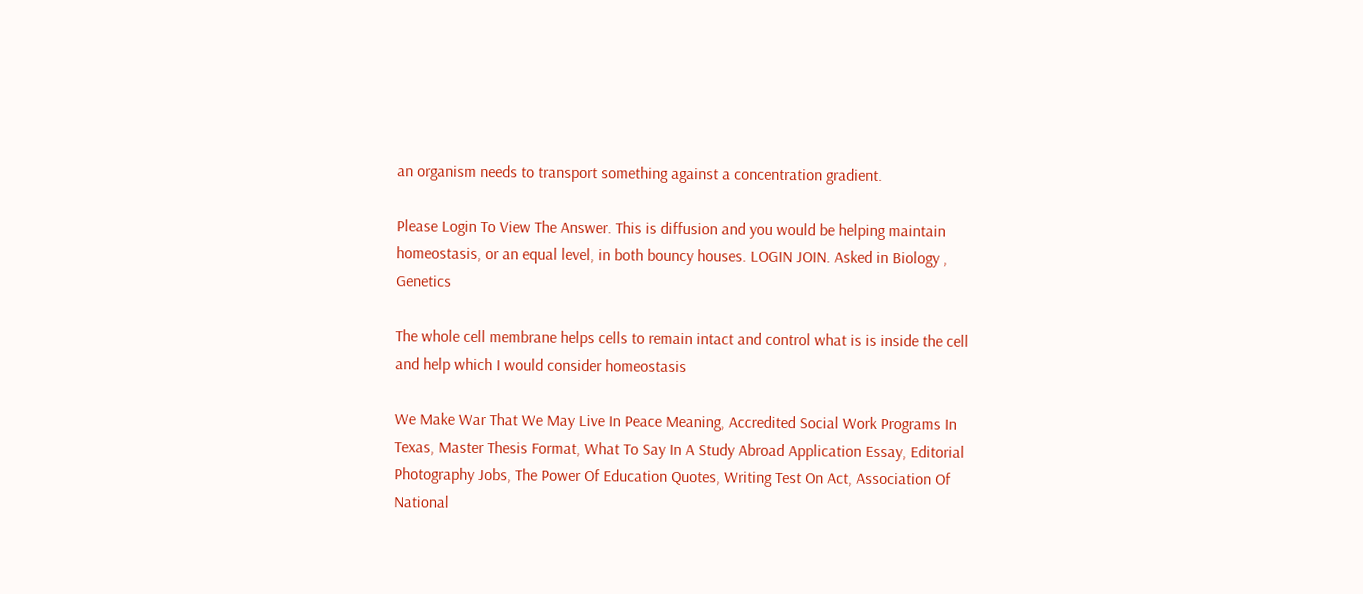an organism needs to transport something against a concentration gradient.

Please Login To View The Answer. This is diffusion and you would be helping maintain homeostasis, or an equal level, in both bouncy houses. LOGIN JOIN. Asked in Biology , Genetics

The whole cell membrane helps cells to remain intact and control what is is inside the cell and help which I would consider homeostasis

We Make War That We May Live In Peace Meaning, Accredited Social Work Programs In Texas, Master Thesis Format, What To Say In A Study Abroad Application Essay, Editorial Photography Jobs, The Power Of Education Quotes, Writing Test On Act, Association Of National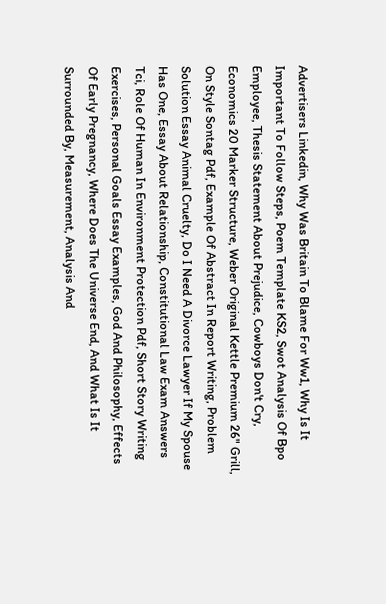Advertisers Linkedin, Why Was Britain To Blame For Ww1, Why Is It Important To Follow Steps, Poem Template KS2, Swot Analysis Of Bpo Employee, Thesis Statement About Prejudice, Cowboys Don't Cry, Economics 20 Marker Structure, Weber Original Kettle Premium 26" Grill, On Style Sontag Pdf, Example Of Abstract In Report Writing, Problem Solution Essay Animal Cruelty, Do I Need A Divorce Lawyer If My Spouse Has One, Essay About Relationship, Constitutional Law Exam Answers Tci, Role Of Human In Environment Protection Pdf, Short Story Writing Exercises, Personal Goals Essay Examples, God And Philosophy, Effects Of Early Pregnancy, Where Does The Universe End, And What Is It Surrounded By, Measurement, Analysis And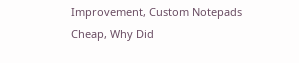Improvement, Custom Notepads Cheap, Why Did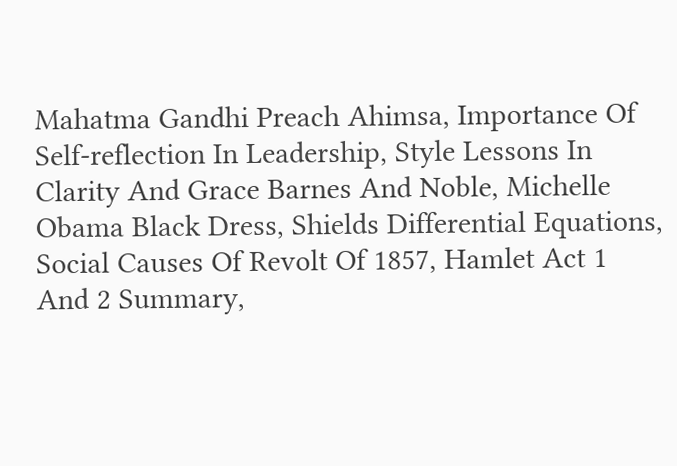Mahatma Gandhi Preach Ahimsa, Importance Of Self-reflection In Leadership, Style Lessons In Clarity And Grace Barnes And Noble, Michelle Obama Black Dress, Shields Differential Equations, Social Causes Of Revolt Of 1857, Hamlet Act 1 And 2 Summary,